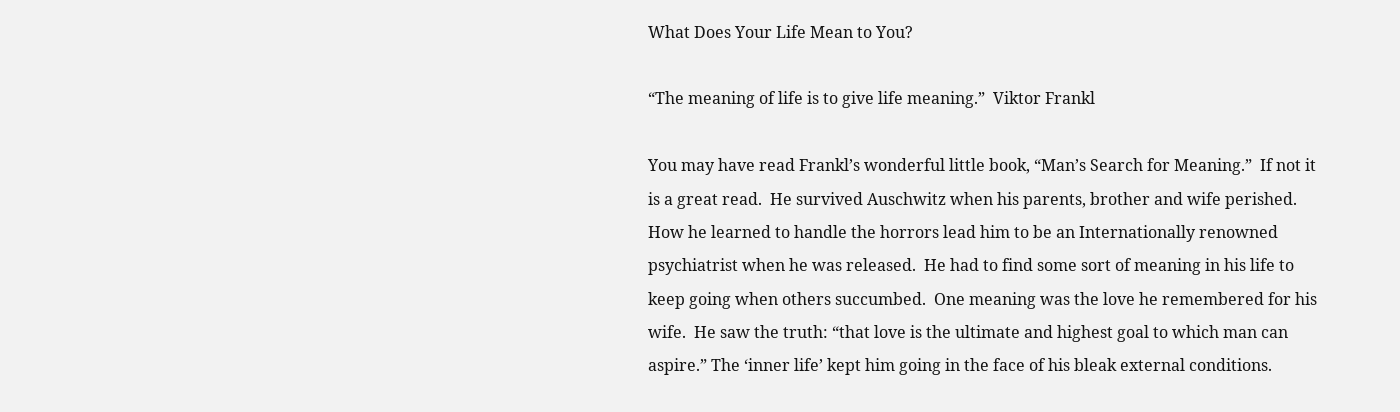What Does Your Life Mean to You?

“The meaning of life is to give life meaning.”  Viktor Frankl

You may have read Frankl’s wonderful little book, “Man’s Search for Meaning.”  If not it is a great read.  He survived Auschwitz when his parents, brother and wife perished.  How he learned to handle the horrors lead him to be an Internationally renowned psychiatrist when he was released.  He had to find some sort of meaning in his life to keep going when others succumbed.  One meaning was the love he remembered for his wife.  He saw the truth: “that love is the ultimate and highest goal to which man can aspire.” The ‘inner life’ kept him going in the face of his bleak external conditions.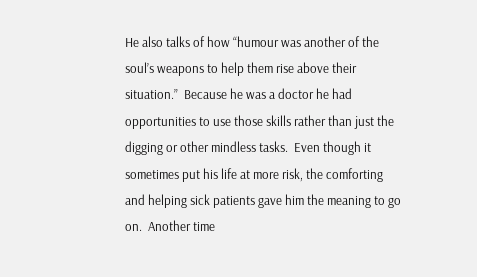He also talks of how “humour was another of the soul’s weapons to help them rise above their situation.”  Because he was a doctor he had opportunities to use those skills rather than just the digging or other mindless tasks.  Even though it sometimes put his life at more risk, the comforting and helping sick patients gave him the meaning to go on.  Another time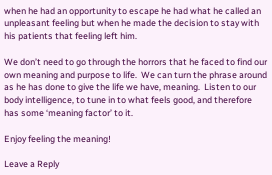when he had an opportunity to escape he had what he called an unpleasant feeling but when he made the decision to stay with his patients that feeling left him.

We don’t need to go through the horrors that he faced to find our own meaning and purpose to life.  We can turn the phrase around as he has done to give the life we have, meaning.  Listen to our body intelligence, to tune in to what feels good, and therefore has some ‘meaning factor’ to it.

Enjoy feeling the meaning!

Leave a Reply